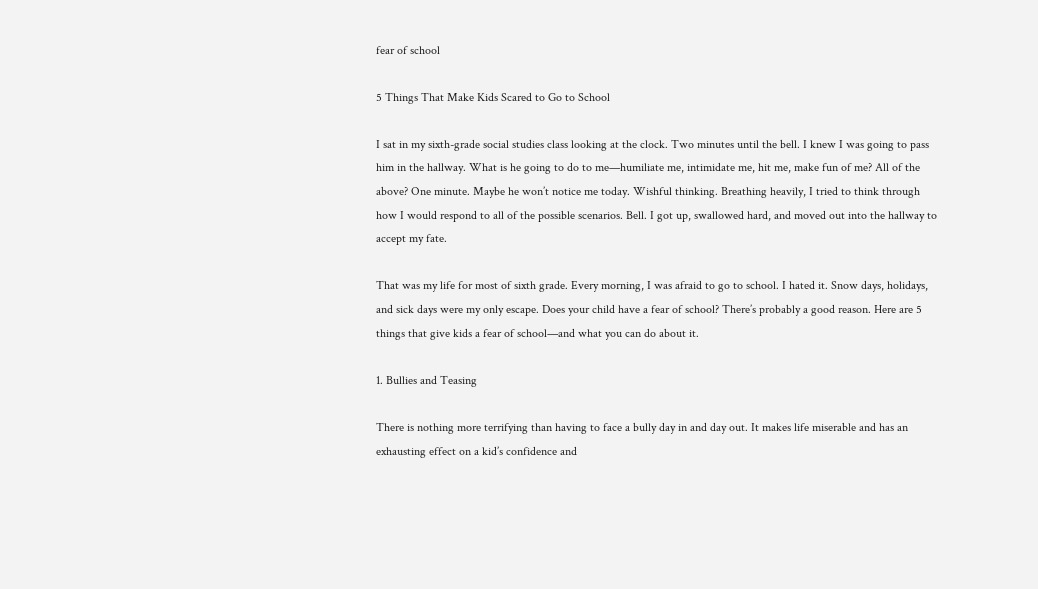fear of school

5 Things That Make Kids Scared to Go to School

I sat in my sixth-grade social studies class looking at the clock. Two minutes until the bell. I knew I was going to pass him in the hallway. What is he going to do to me—humiliate me, intimidate me, hit me, make fun of me? All of the above? One minute. Maybe he won’t notice me today. Wishful thinking. Breathing heavily, I tried to think through how I would respond to all of the possible scenarios. Bell. I got up, swallowed hard, and moved out into the hallway to accept my fate.

That was my life for most of sixth grade. Every morning, I was afraid to go to school. I hated it. Snow days, holidays, and sick days were my only escape. Does your child have a fear of school? There’s probably a good reason. Here are 5 things that give kids a fear of school—and what you can do about it.

1. Bullies and Teasing

There is nothing more terrifying than having to face a bully day in and day out. It makes life miserable and has an exhausting effect on a kid’s confidence and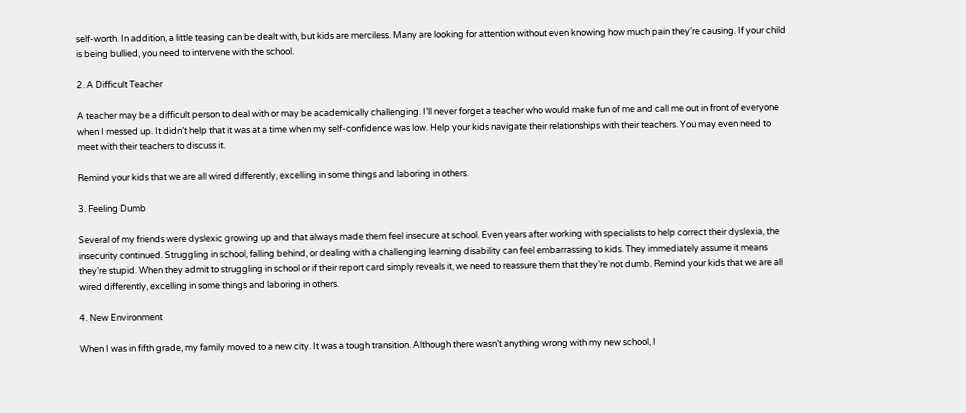self-worth. In addition, a little teasing can be dealt with, but kids are merciless. Many are looking for attention without even knowing how much pain they’re causing. If your child is being bullied, you need to intervene with the school.

2. A Difficult Teacher

A teacher may be a difficult person to deal with or may be academically challenging. I’ll never forget a teacher who would make fun of me and call me out in front of everyone when I messed up. It didn’t help that it was at a time when my self-confidence was low. Help your kids navigate their relationships with their teachers. You may even need to meet with their teachers to discuss it.

Remind your kids that we are all wired differently, excelling in some things and laboring in others.

3. Feeling Dumb

Several of my friends were dyslexic growing up and that always made them feel insecure at school. Even years after working with specialists to help correct their dyslexia, the insecurity continued. Struggling in school, falling behind, or dealing with a challenging learning disability can feel embarrassing to kids. They immediately assume it means they’re stupid. When they admit to struggling in school or if their report card simply reveals it, we need to reassure them that they’re not dumb. Remind your kids that we are all wired differently, excelling in some things and laboring in others.

4. New Environment

When I was in fifth grade, my family moved to a new city. It was a tough transition. Although there wasn’t anything wrong with my new school, I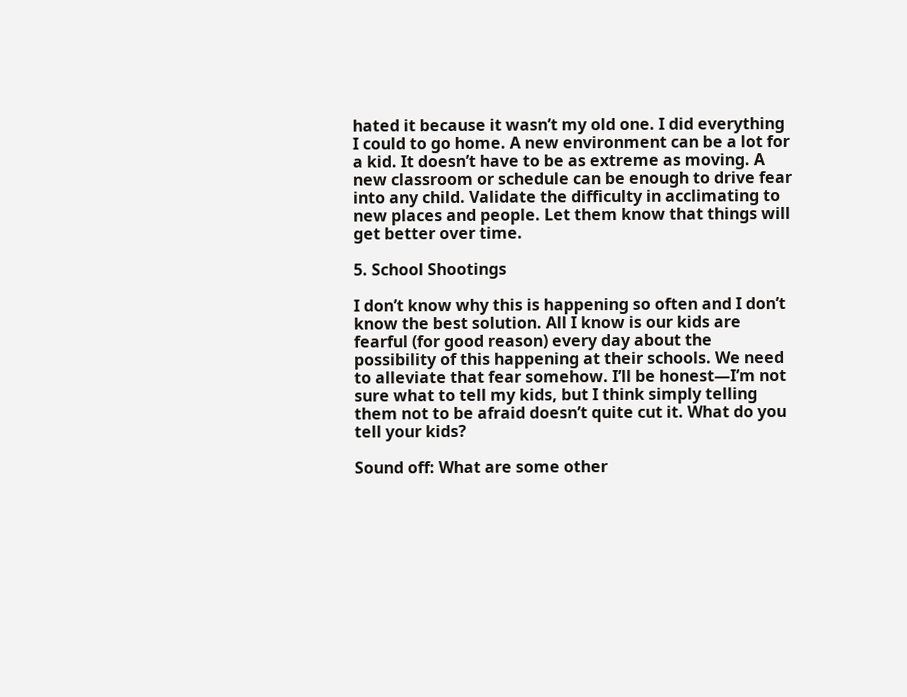hated it because it wasn’t my old one. I did everything I could to go home. A new environment can be a lot for a kid. It doesn’t have to be as extreme as moving. A new classroom or schedule can be enough to drive fear into any child. Validate the difficulty in acclimating to new places and people. Let them know that things will get better over time.

5. School Shootings

I don’t know why this is happening so often and I don’t know the best solution. All I know is our kids are fearful (for good reason) every day about the possibility of this happening at their schools. We need to alleviate that fear somehow. I’ll be honest—I’m not sure what to tell my kids, but I think simply telling them not to be afraid doesn’t quite cut it. What do you tell your kids?

Sound off: What are some other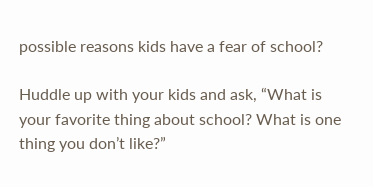possible reasons kids have a fear of school?

Huddle up with your kids and ask, “What is your favorite thing about school? What is one thing you don’t like?”